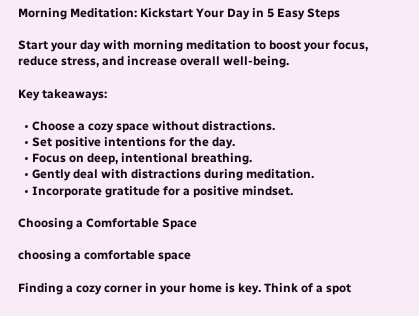Morning Meditation: Kickstart Your Day in 5 Easy Steps

Start your day with morning meditation to boost your focus, reduce stress, and increase overall well-being.

Key takeaways:

  • Choose a cozy space without distractions.
  • Set positive intentions for the day.
  • Focus on deep, intentional breathing.
  • Gently deal with distractions during meditation.
  • Incorporate gratitude for a positive mindset.

Choosing a Comfortable Space

choosing a comfortable space

Finding a cozy corner in your home is key. Think of a spot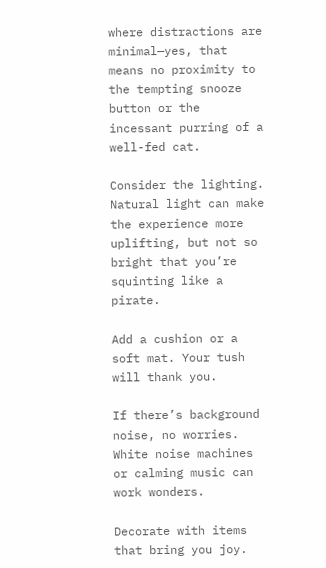where distractions are minimal—yes, that means no proximity to the tempting snooze button or the incessant purring of a well-fed cat.

Consider the lighting. Natural light can make the experience more uplifting, but not so bright that you’re squinting like a pirate.

Add a cushion or a soft mat. Your tush will thank you.

If there’s background noise, no worries. White noise machines or calming music can work wonders.

Decorate with items that bring you joy.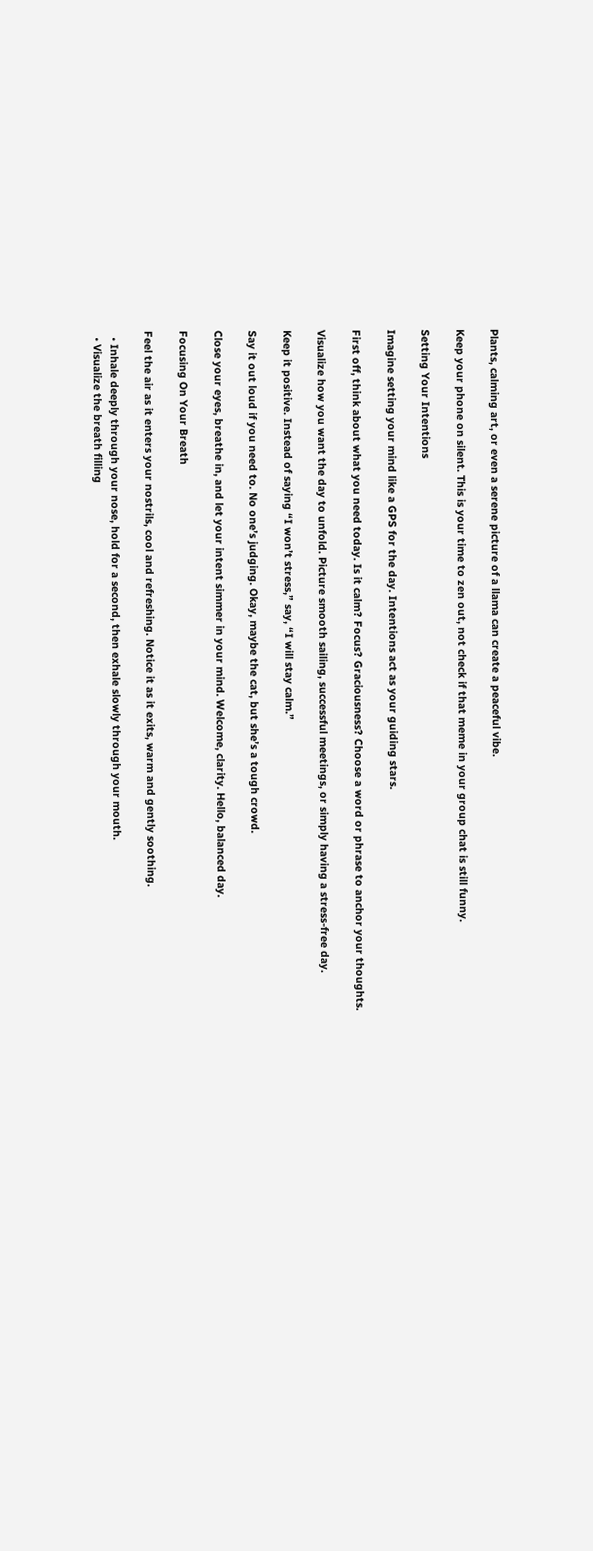Plants, calming art, or even a serene picture of a llama can create a peaceful vibe.

Keep your phone on silent. This is your time to zen out, not check if that meme in your group chat is still funny.

Setting Your Intentions

Imagine setting your mind like a GPS for the day. Intentions act as your guiding stars.

First off, think about what you need today. Is it calm? Focus? Graciousness? Choose a word or phrase to anchor your thoughts.

Visualize how you want the day to unfold. Picture smooth sailing, successful meetings, or simply having a stress-free day.

Keep it positive. Instead of saying “I won’t stress,” say, “I will stay calm.”

Say it out loud if you need to. No one’s judging. Okay, maybe the cat, but she’s a tough crowd.

Close your eyes, breathe in, and let your intent simmer in your mind. Welcome, clarity. Hello, balanced day.

Focusing On Your Breath

Feel the air as it enters your nostrils, cool and refreshing. Notice it as it exits, warm and gently soothing.

  • Inhale deeply through your nose, hold for a second, then exhale slowly through your mouth.
  • Visualize the breath filling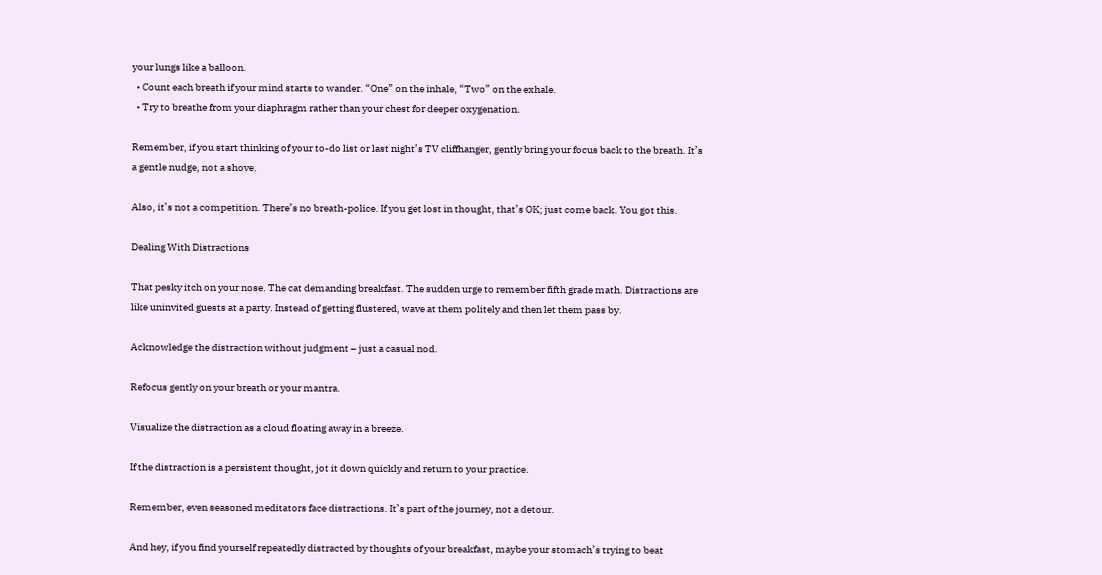your lungs like a balloon.
  • Count each breath if your mind starts to wander. “One” on the inhale, “Two” on the exhale.
  • Try to breathe from your diaphragm rather than your chest for deeper oxygenation.

Remember, if you start thinking of your to-do list or last night’s TV cliffhanger, gently bring your focus back to the breath. It’s a gentle nudge, not a shove.

Also, it’s not a competition. There’s no breath-police. If you get lost in thought, that’s OK; just come back. You got this.

Dealing With Distractions

That pesky itch on your nose. The cat demanding breakfast. The sudden urge to remember fifth grade math. Distractions are like uninvited guests at a party. Instead of getting flustered, wave at them politely and then let them pass by.

Acknowledge the distraction without judgment – just a casual nod.

Refocus gently on your breath or your mantra.

Visualize the distraction as a cloud floating away in a breeze.

If the distraction is a persistent thought, jot it down quickly and return to your practice.

Remember, even seasoned meditators face distractions. It’s part of the journey, not a detour.

And hey, if you find yourself repeatedly distracted by thoughts of your breakfast, maybe your stomach’s trying to beat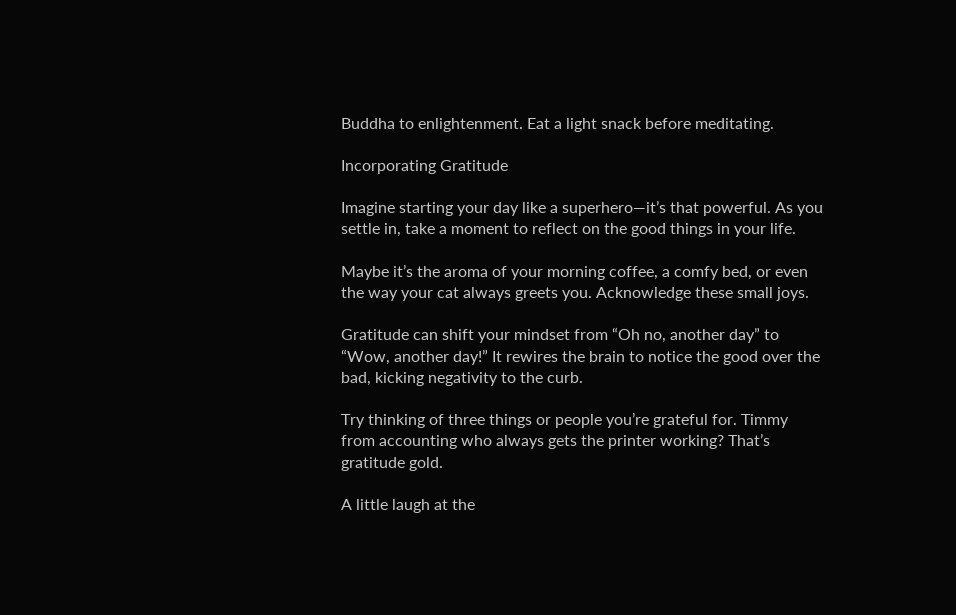Buddha to enlightenment. Eat a light snack before meditating.

Incorporating Gratitude

Imagine starting your day like a superhero—it’s that powerful. As you settle in, take a moment to reflect on the good things in your life.

Maybe it’s the aroma of your morning coffee, a comfy bed, or even the way your cat always greets you. Acknowledge these small joys.

Gratitude can shift your mindset from “Oh no, another day” to “Wow, another day!” It rewires the brain to notice the good over the bad, kicking negativity to the curb.

Try thinking of three things or people you’re grateful for. Timmy from accounting who always gets the printer working? That’s gratitude gold.

A little laugh at the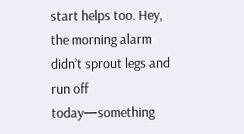start helps too. Hey, the morning alarm didn’t sprout legs and run off today—something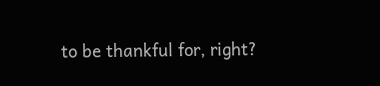to be thankful for, right?